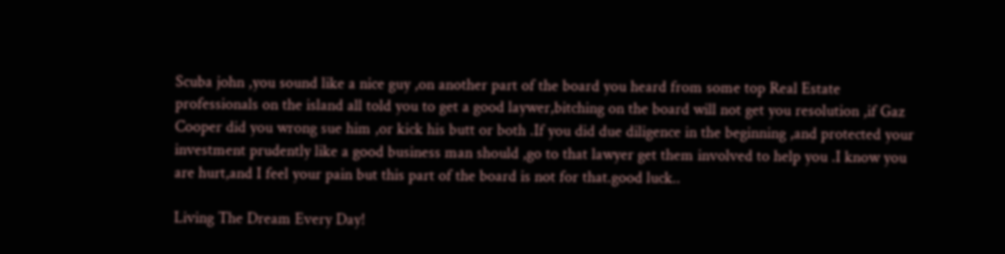Scuba john ,you sound like a nice guy ,on another part of the board you heard from some top Real Estate professionals on the island all told you to get a good laywer,bitching on the board will not get you resolution ,if Gaz Cooper did you wrong sue him ,or kick his butt or both .If you did due diligence in the beginning ,and protected your investment prudently like a good business man should ,go to that lawyer get them involved to help you .I know you are hurt,and I feel your pain but this part of the board is not for that.good luck..

Living The Dream Every Day!